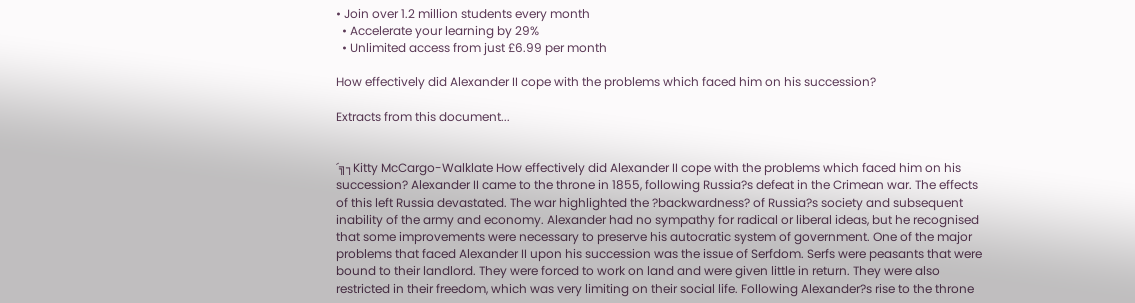• Join over 1.2 million students every month
  • Accelerate your learning by 29%
  • Unlimited access from just £6.99 per month

How effectively did Alexander II cope with the problems which faced him on his succession?

Extracts from this document...


´╗┐Kitty McCargo-Walklate How effectively did Alexander II cope with the problems which faced him on his succession? Alexander II came to the throne in 1855, following Russia?s defeat in the Crimean war. The effects of this left Russia devastated. The war highlighted the ?backwardness? of Russia?s society and subsequent inability of the army and economy. Alexander had no sympathy for radical or liberal ideas, but he recognised that some improvements were necessary to preserve his autocratic system of government. One of the major problems that faced Alexander II upon his succession was the issue of Serfdom. Serfs were peasants that were bound to their landlord. They were forced to work on land and were given little in return. They were also restricted in their freedom, which was very limiting on their social life. Following Alexander?s rise to the throne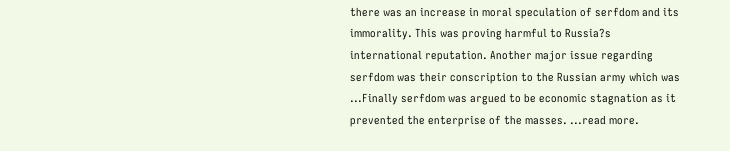there was an increase in moral speculation of serfdom and its immorality. This was proving harmful to Russia?s international reputation. Another major issue regarding serfdom was their conscription to the Russian army which was ...Finally serfdom was argued to be economic stagnation as it prevented the enterprise of the masses. ...read more.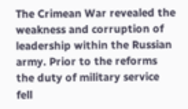The Crimean War revealed the weakness and corruption of leadership within the Russian army. Prior to the reforms the duty of military service fell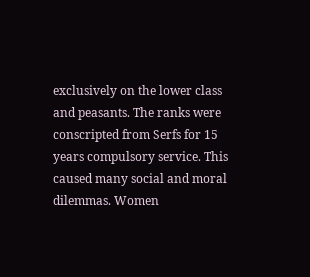exclusively on the lower class and peasants. The ranks were conscripted from Serfs for 15 years compulsory service. This caused many social and moral dilemmas. Women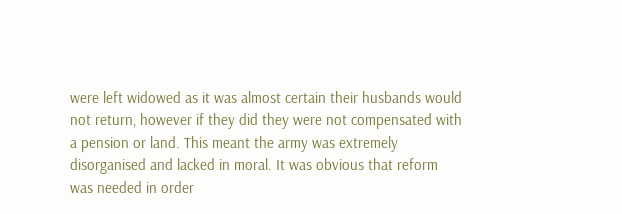were left widowed as it was almost certain their husbands would not return, however if they did they were not compensated with a pension or land. This meant the army was extremely disorganised and lacked in moral. It was obvious that reform was needed in order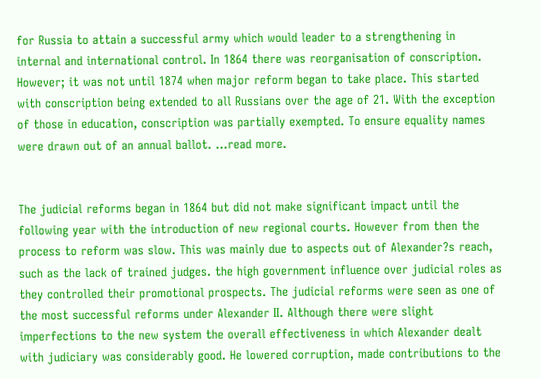for Russia to attain a successful army which would leader to a strengthening in internal and international control. In 1864 there was reorganisation of conscription. However; it was not until 1874 when major reform began to take place. This started with conscription being extended to all Russians over the age of 21. With the exception of those in education, conscription was partially exempted. To ensure equality names were drawn out of an annual ballot. ...read more.


The judicial reforms began in 1864 but did not make significant impact until the following year with the introduction of new regional courts. However from then the process to reform was slow. This was mainly due to aspects out of Alexander?s reach, such as the lack of trained judges. the high government influence over judicial roles as they controlled their promotional prospects. The judicial reforms were seen as one of the most successful reforms under Alexander II. Although there were slight imperfections to the new system the overall effectiveness in which Alexander dealt with judiciary was considerably good. He lowered corruption, made contributions to the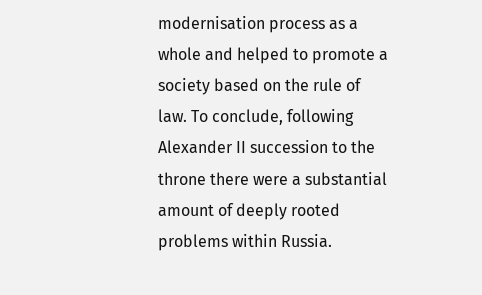modernisation process as a whole and helped to promote a society based on the rule of law. To conclude, following Alexander II succession to the throne there were a substantial amount of deeply rooted problems within Russia.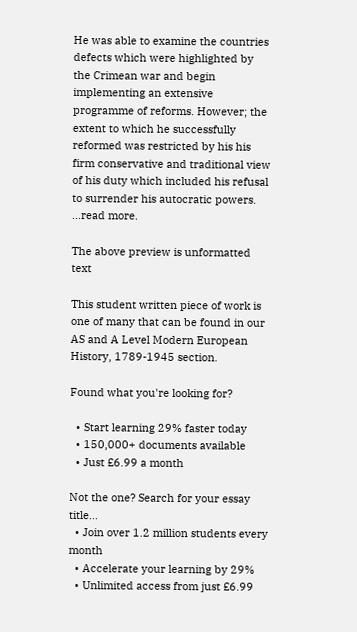He was able to examine the countries defects which were highlighted by the Crimean war and begin implementing an extensive programme of reforms. However; the extent to which he successfully reformed was restricted by his his firm conservative and traditional view of his duty which included his refusal to surrender his autocratic powers. ...read more.

The above preview is unformatted text

This student written piece of work is one of many that can be found in our AS and A Level Modern European History, 1789-1945 section.

Found what you're looking for?

  • Start learning 29% faster today
  • 150,000+ documents available
  • Just £6.99 a month

Not the one? Search for your essay title...
  • Join over 1.2 million students every month
  • Accelerate your learning by 29%
  • Unlimited access from just £6.99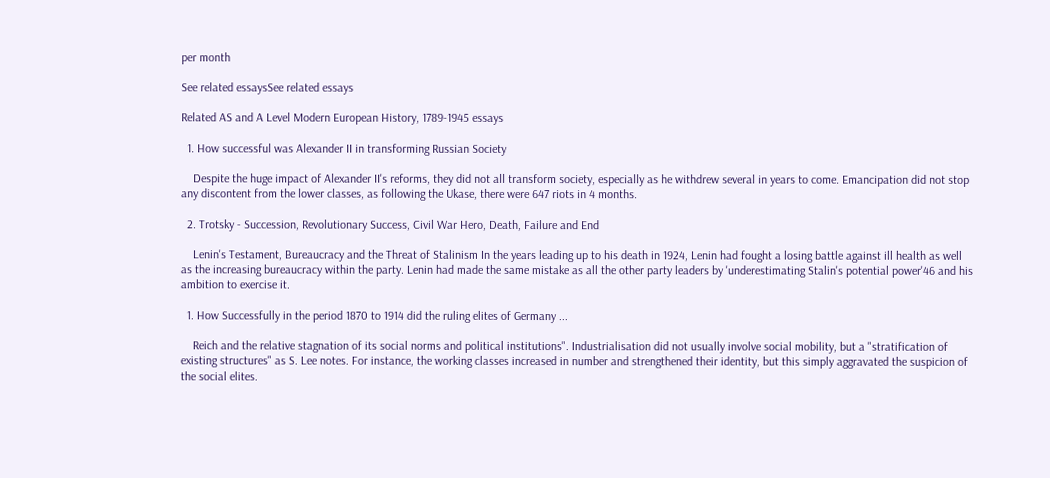per month

See related essaysSee related essays

Related AS and A Level Modern European History, 1789-1945 essays

  1. How successful was Alexander II in transforming Russian Society

    Despite the huge impact of Alexander II's reforms, they did not all transform society, especially as he withdrew several in years to come. Emancipation did not stop any discontent from the lower classes, as following the Ukase, there were 647 riots in 4 months.

  2. Trotsky - Succession, Revolutionary Success, Civil War Hero, Death, Failure and End

    Lenin's Testament, Bureaucracy and the Threat of Stalinism In the years leading up to his death in 1924, Lenin had fought a losing battle against ill health as well as the increasing bureaucracy within the party. Lenin had made the same mistake as all the other party leaders by 'underestimating Stalin's potential power'46 and his ambition to exercise it.

  1. How Successfully in the period 1870 to 1914 did the ruling elites of Germany ...

    Reich and the relative stagnation of its social norms and political institutions". Industrialisation did not usually involve social mobility, but a "stratification of existing structures" as S. Lee notes. For instance, the working classes increased in number and strengthened their identity, but this simply aggravated the suspicion of the social elites.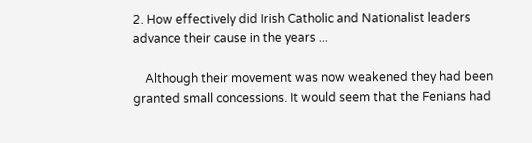2. How effectively did Irish Catholic and Nationalist leaders advance their cause in the years ...

    Although their movement was now weakened they had been granted small concessions. It would seem that the Fenians had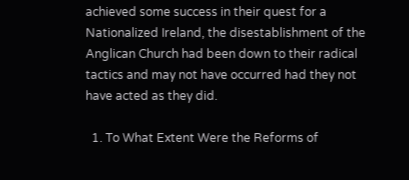achieved some success in their quest for a Nationalized Ireland, the disestablishment of the Anglican Church had been down to their radical tactics and may not have occurred had they not have acted as they did.

  1. To What Extent Were the Reforms of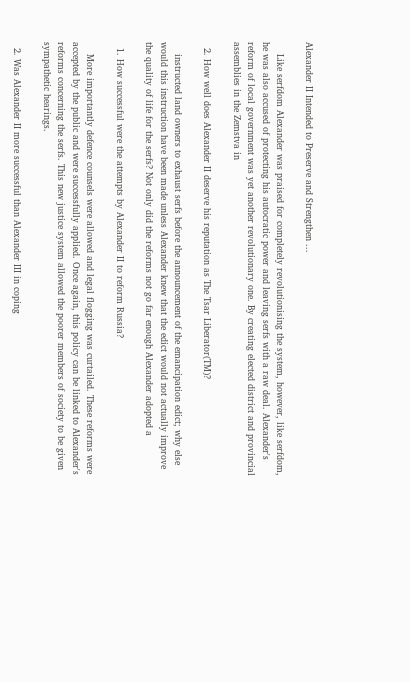Alexander II Intended to Preserve and Strengthen ...

    Like serfdom Alexander was praised for completely revolutionising the system, however, like serfdom, he was also accused of protecting his autocratic power and leaving serfs with a raw deal. Alexander's reform of local government was yet another revolutionary one. By creating elected district and provincial assemblies in the Zemstva in

  2. How well does Alexander II deserve his reputation as The Tsar Liberator(TM)?

    instructed land owners to exhaust serfs before the announcement of the emancipation edict; why else would this instruction have been made unless Alexander knew that the edict would not actually improve the quality of life for the serfs? Not only did the reforms not go far enough Alexander adopted a

  1. How successful were the attempts by Alexander II to reform Russia?

    More importantly defence counsels were allowed and legal flogging was curtailed. These reforms were accepted by the public and were successfully applied. Once again, this policy can be linked to Alexander's reforms concerning the serfs. This new justice system allowed the poorer members of society to be given sympathetic hearings.

  2. Was Alexander II more successful than Alexander III in coping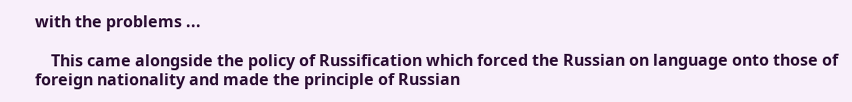with the problems ...

    This came alongside the policy of Russification which forced the Russian on language onto those of foreign nationality and made the principle of Russian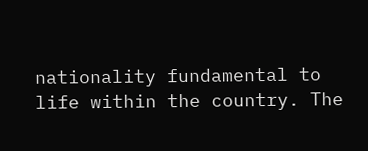nationality fundamental to life within the country. The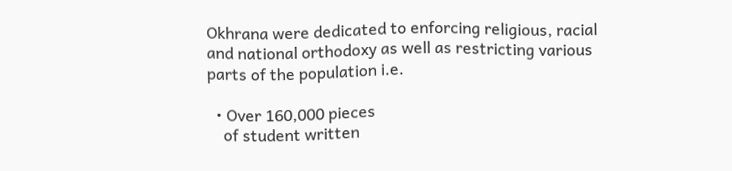Okhrana were dedicated to enforcing religious, racial and national orthodoxy as well as restricting various parts of the population i.e.

  • Over 160,000 pieces
    of student written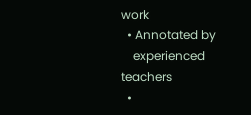work
  • Annotated by
    experienced teachers
  •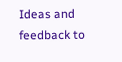Ideas and feedback to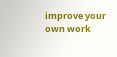improve your own work